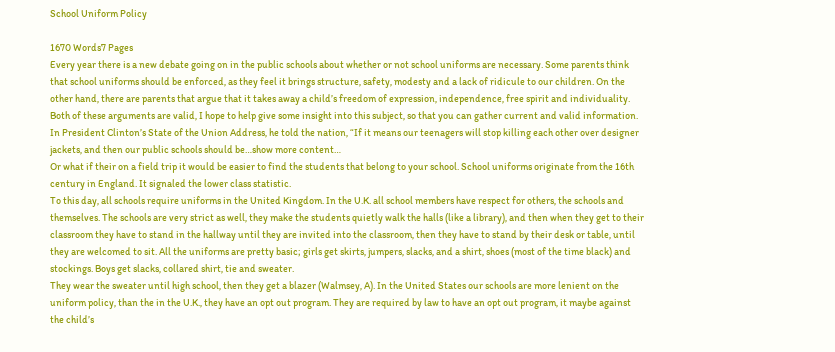School Uniform Policy

1670 Words7 Pages
Every year there is a new debate going on in the public schools about whether or not school uniforms are necessary. Some parents think that school uniforms should be enforced, as they feel it brings structure, safety, modesty and a lack of ridicule to our children. On the other hand, there are parents that argue that it takes away a child’s freedom of expression, independence, free spirit and individuality. Both of these arguments are valid, I hope to help give some insight into this subject, so that you can gather current and valid information. In President Clinton’s State of the Union Address, he told the nation, “If it means our teenagers will stop killing each other over designer jackets, and then our public schools should be…show more content…
Or what if their on a field trip it would be easier to find the students that belong to your school. School uniforms originate from the 16th century in England. It signaled the lower class statistic.
To this day, all schools require uniforms in the United Kingdom. In the U.K. all school members have respect for others, the schools and themselves. The schools are very strict as well, they make the students quietly walk the halls (like a library), and then when they get to their classroom they have to stand in the hallway until they are invited into the classroom, then they have to stand by their desk or table, until they are welcomed to sit. All the uniforms are pretty basic; girls get skirts, jumpers, slacks, and a shirt, shoes (most of the time black) and stockings. Boys get slacks, collared shirt, tie and sweater.
They wear the sweater until high school, then they get a blazer (Walmsey, A). In the United States our schools are more lenient on the uniform policy, than the in the U.K., they have an opt out program. They are required by law to have an opt out program, it maybe against the child’s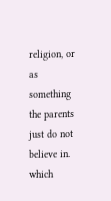religion, or as something the parents just do not believe in. which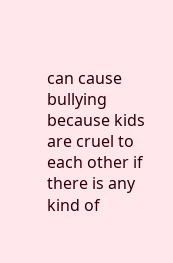can cause bullying because kids are cruel to each other if there is any kind of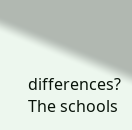differences? The schools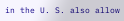in the U. S. also allow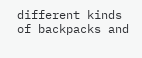different kinds of backpacks and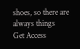shoes, so there are always things
Get Access